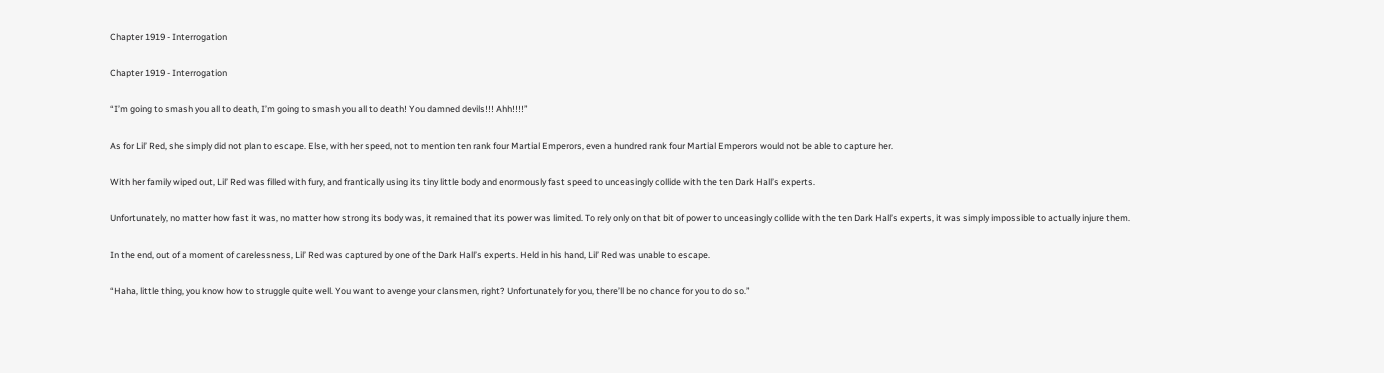Chapter 1919 - Interrogation

Chapter 1919 - Interrogation

“I’m going to smash you all to death, I’m going to smash you all to death! You damned devils!!! Ahh!!!!”

As for Lil’ Red, she simply did not plan to escape. Else, with her speed, not to mention ten rank four Martial Emperors, even a hundred rank four Martial Emperors would not be able to capture her.

With her family wiped out, Lil’ Red was filled with fury, and frantically using its tiny little body and enormously fast speed to unceasingly collide with the ten Dark Hall’s experts.

Unfortunately, no matter how fast it was, no matter how strong its body was, it remained that its power was limited. To rely only on that bit of power to unceasingly collide with the ten Dark Hall’s experts, it was simply impossible to actually injure them.

In the end, out of a moment of carelessness, Lil’ Red was captured by one of the Dark Hall’s experts. Held in his hand, Lil’ Red was unable to escape.

“Haha, little thing, you know how to struggle quite well. You want to avenge your clansmen, right? Unfortunately for you, there’ll be no chance for you to do so.”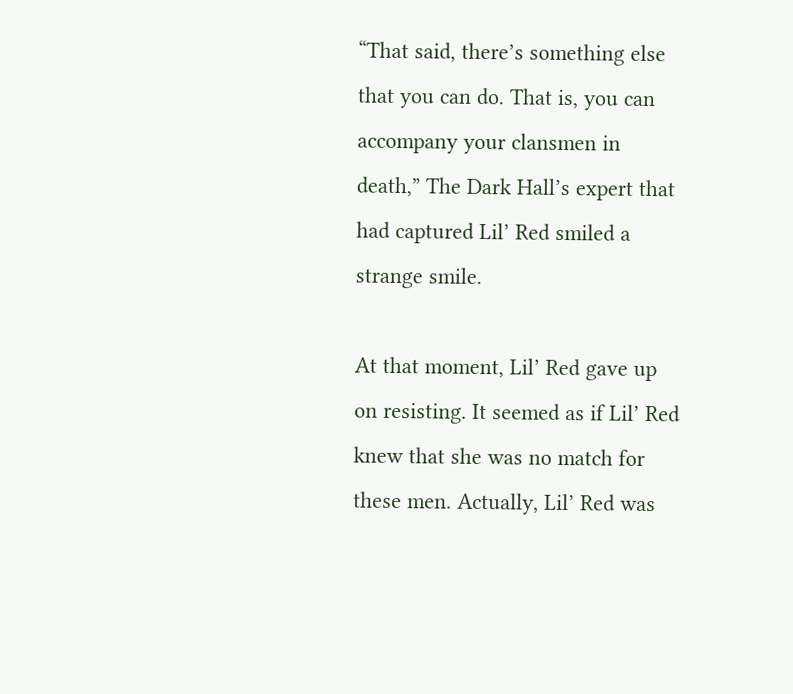“That said, there’s something else that you can do. That is, you can accompany your clansmen in death,” The Dark Hall’s expert that had captured Lil’ Red smiled a strange smile.

At that moment, Lil’ Red gave up on resisting. It seemed as if Lil’ Red knew that she was no match for these men. Actually, Lil’ Red was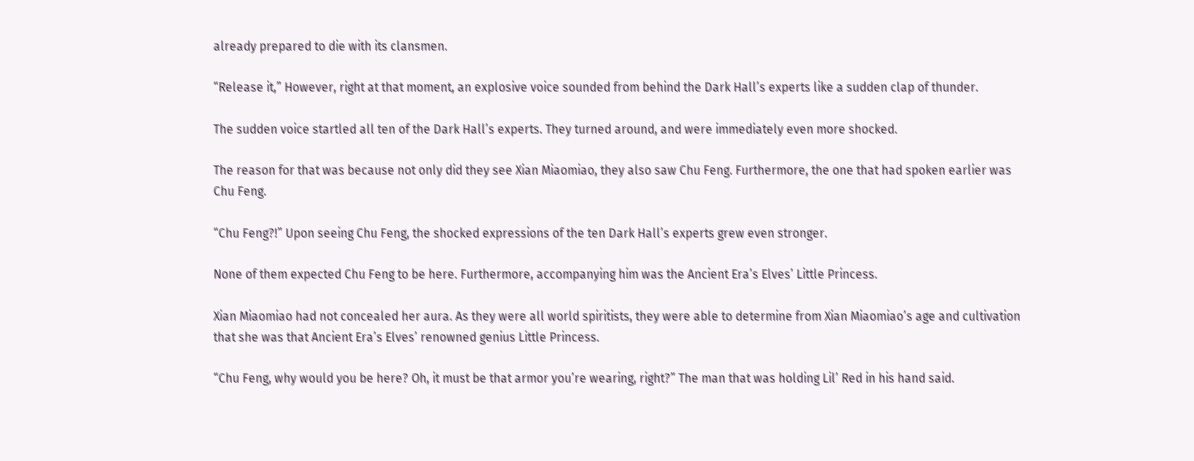already prepared to die with its clansmen.

“Release it,” However, right at that moment, an explosive voice sounded from behind the Dark Hall’s experts like a sudden clap of thunder.

The sudden voice startled all ten of the Dark Hall’s experts. They turned around, and were immediately even more shocked.

The reason for that was because not only did they see Xian Miaomiao, they also saw Chu Feng. Furthermore, the one that had spoken earlier was Chu Feng.

“Chu Feng?!” Upon seeing Chu Feng, the shocked expressions of the ten Dark Hall’s experts grew even stronger.

None of them expected Chu Feng to be here. Furthermore, accompanying him was the Ancient Era’s Elves’ Little Princess.

Xian Miaomiao had not concealed her aura. As they were all world spiritists, they were able to determine from Xian Miaomiao’s age and cultivation that she was that Ancient Era’s Elves’ renowned genius Little Princess.

“Chu Feng, why would you be here? Oh, it must be that armor you’re wearing, right?” The man that was holding Lil’ Red in his hand said.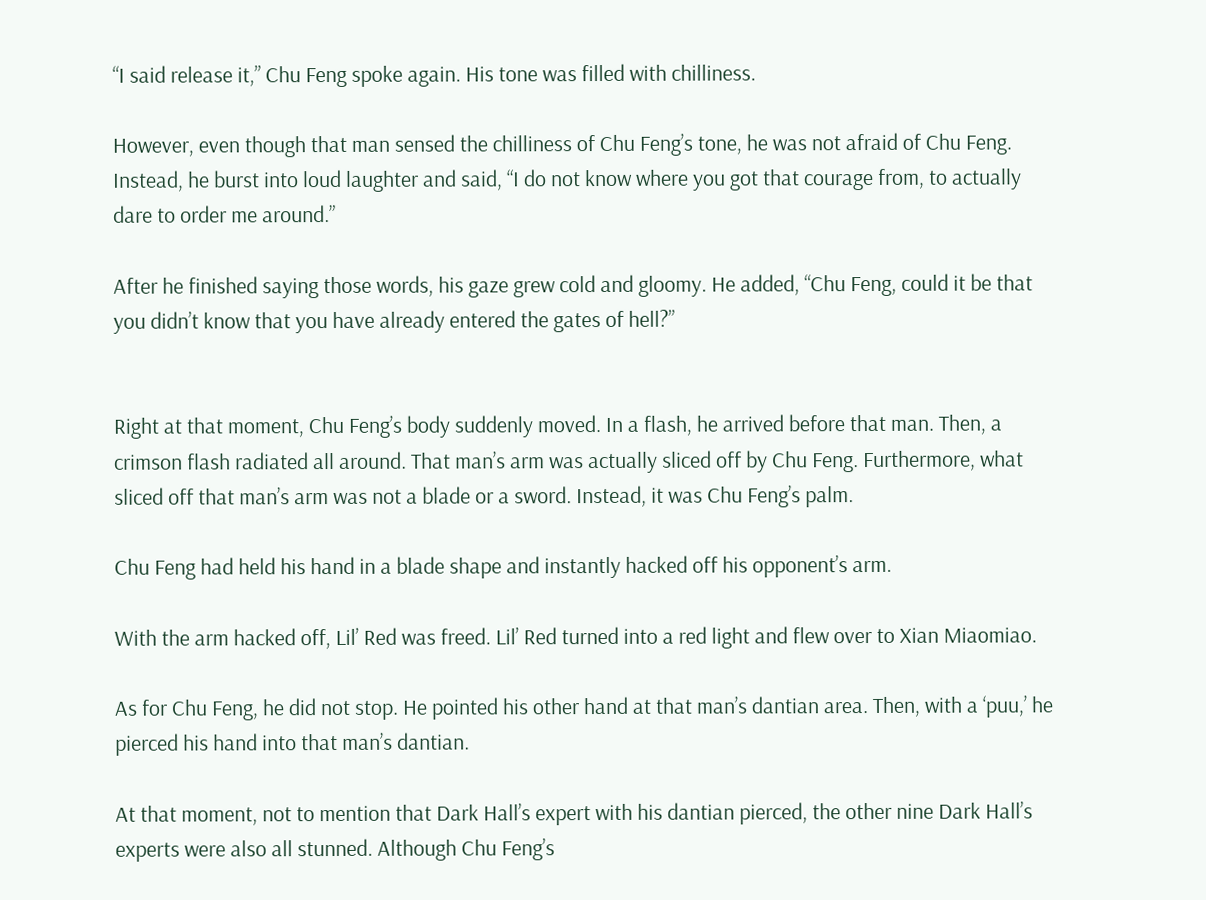“I said release it,” Chu Feng spoke again. His tone was filled with chilliness.

However, even though that man sensed the chilliness of Chu Feng’s tone, he was not afraid of Chu Feng. Instead, he burst into loud laughter and said, “I do not know where you got that courage from, to actually dare to order me around.”

After he finished saying those words, his gaze grew cold and gloomy. He added, “Chu Feng, could it be that you didn’t know that you have already entered the gates of hell?”


Right at that moment, Chu Feng’s body suddenly moved. In a flash, he arrived before that man. Then, a crimson flash radiated all around. That man’s arm was actually sliced off by Chu Feng. Furthermore, what sliced off that man’s arm was not a blade or a sword. Instead, it was Chu Feng’s palm.

Chu Feng had held his hand in a blade shape and instantly hacked off his opponent’s arm.

With the arm hacked off, Lil’ Red was freed. Lil’ Red turned into a red light and flew over to Xian Miaomiao.

As for Chu Feng, he did not stop. He pointed his other hand at that man’s dantian area. Then, with a ‘puu,’ he pierced his hand into that man’s dantian.

At that moment, not to mention that Dark Hall’s expert with his dantian pierced, the other nine Dark Hall’s experts were also all stunned. Although Chu Feng’s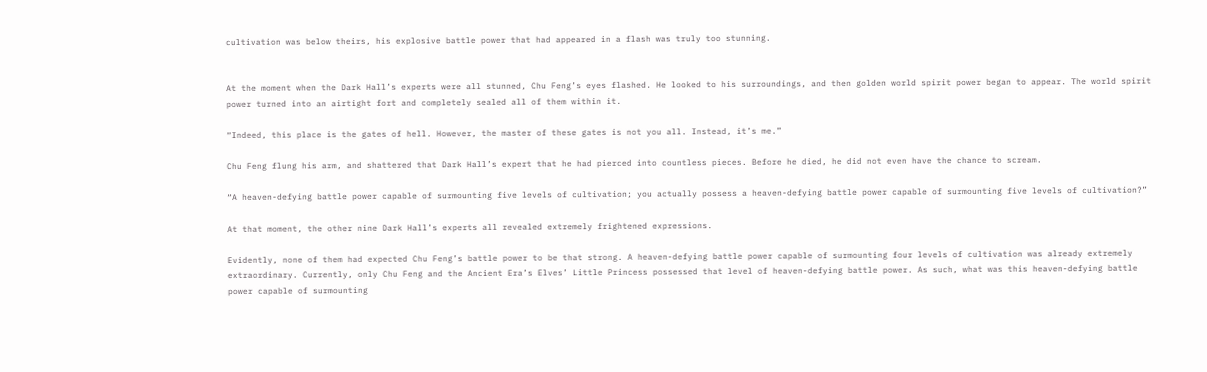cultivation was below theirs, his explosive battle power that had appeared in a flash was truly too stunning.


At the moment when the Dark Hall’s experts were all stunned, Chu Feng’s eyes flashed. He looked to his surroundings, and then golden world spirit power began to appear. The world spirit power turned into an airtight fort and completely sealed all of them within it.

“Indeed, this place is the gates of hell. However, the master of these gates is not you all. Instead, it’s me.”

Chu Feng flung his arm, and shattered that Dark Hall’s expert that he had pierced into countless pieces. Before he died, he did not even have the chance to scream.

“A heaven-defying battle power capable of surmounting five levels of cultivation; you actually possess a heaven-defying battle power capable of surmounting five levels of cultivation?”

At that moment, the other nine Dark Hall’s experts all revealed extremely frightened expressions.

Evidently, none of them had expected Chu Feng’s battle power to be that strong. A heaven-defying battle power capable of surmounting four levels of cultivation was already extremely extraordinary. Currently, only Chu Feng and the Ancient Era’s Elves’ Little Princess possessed that level of heaven-defying battle power. As such, what was this heaven-defying battle power capable of surmounting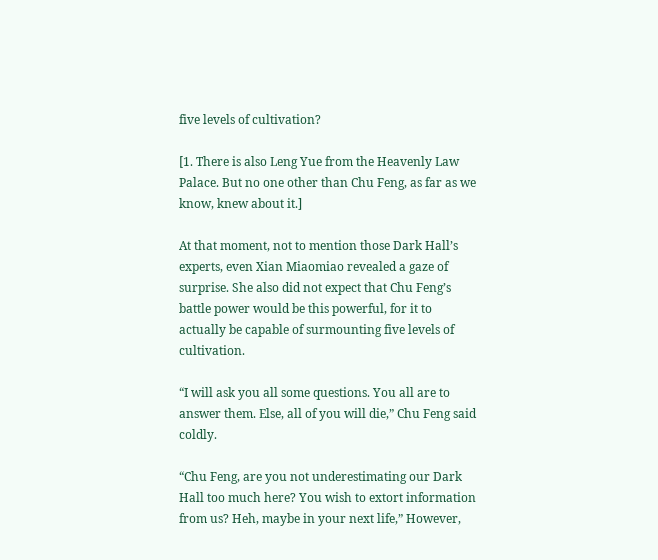five levels of cultivation?

[1. There is also Leng Yue from the Heavenly Law Palace. But no one other than Chu Feng, as far as we know, knew about it.]

At that moment, not to mention those Dark Hall’s experts, even Xian Miaomiao revealed a gaze of surprise. She also did not expect that Chu Feng’s battle power would be this powerful, for it to actually be capable of surmounting five levels of cultivation.

“I will ask you all some questions. You all are to answer them. Else, all of you will die,” Chu Feng said coldly.

“Chu Feng, are you not underestimating our Dark Hall too much here? You wish to extort information from us? Heh, maybe in your next life,” However,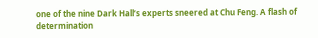one of the nine Dark Hall’s experts sneered at Chu Feng. A flash of determination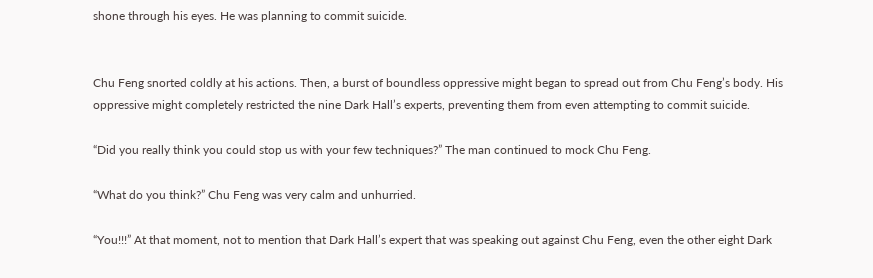shone through his eyes. He was planning to commit suicide.


Chu Feng snorted coldly at his actions. Then, a burst of boundless oppressive might began to spread out from Chu Feng’s body. His oppressive might completely restricted the nine Dark Hall’s experts, preventing them from even attempting to commit suicide.

“Did you really think you could stop us with your few techniques?” The man continued to mock Chu Feng.

“What do you think?” Chu Feng was very calm and unhurried.

“You!!!” At that moment, not to mention that Dark Hall’s expert that was speaking out against Chu Feng, even the other eight Dark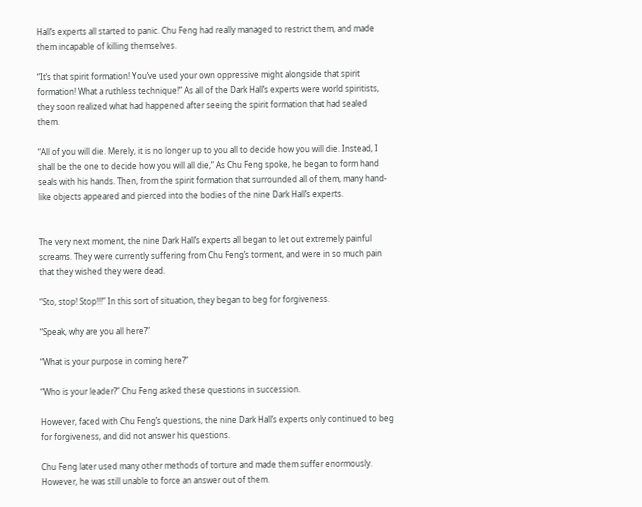Hall’s experts all started to panic. Chu Feng had really managed to restrict them, and made them incapable of killing themselves.

“It’s that spirit formation! You’ve used your own oppressive might alongside that spirit formation! What a ruthless technique!” As all of the Dark Hall’s experts were world spiritists, they soon realized what had happened after seeing the spirit formation that had sealed them.

“All of you will die. Merely, it is no longer up to you all to decide how you will die. Instead, I shall be the one to decide how you will all die,” As Chu Feng spoke, he began to form hand seals with his hands. Then, from the spirit formation that surrounded all of them, many hand-like objects appeared and pierced into the bodies of the nine Dark Hall’s experts.


The very next moment, the nine Dark Hall’s experts all began to let out extremely painful screams. They were currently suffering from Chu Feng’s torment, and were in so much pain that they wished they were dead.

“Sto, stop! Stop!!!” In this sort of situation, they began to beg for forgiveness.

“Speak, why are you all here?”

“What is your purpose in coming here?”

“Who is your leader?” Chu Feng asked these questions in succession.

However, faced with Chu Feng’s questions, the nine Dark Hall’s experts only continued to beg for forgiveness, and did not answer his questions.

Chu Feng later used many other methods of torture and made them suffer enormously. However, he was still unable to force an answer out of them.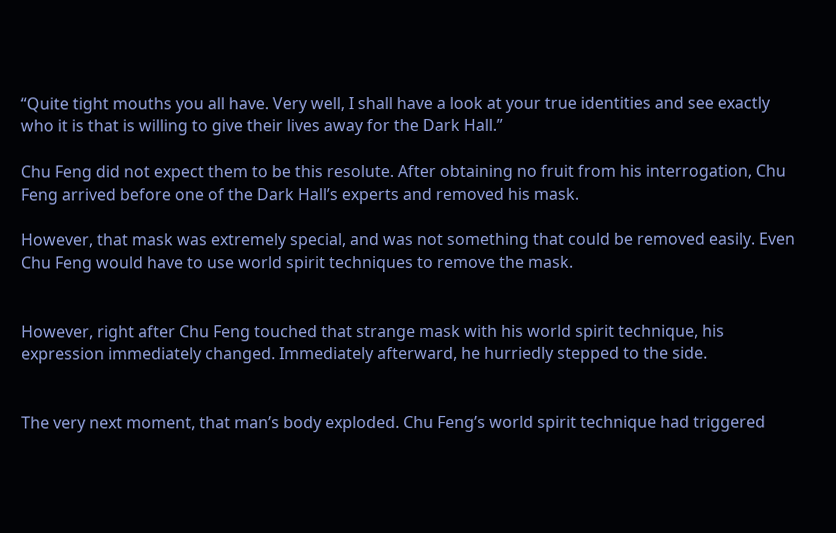“Quite tight mouths you all have. Very well, I shall have a look at your true identities and see exactly who it is that is willing to give their lives away for the Dark Hall.”

Chu Feng did not expect them to be this resolute. After obtaining no fruit from his interrogation, Chu Feng arrived before one of the Dark Hall’s experts and removed his mask.

However, that mask was extremely special, and was not something that could be removed easily. Even Chu Feng would have to use world spirit techniques to remove the mask.


However, right after Chu Feng touched that strange mask with his world spirit technique, his expression immediately changed. Immediately afterward, he hurriedly stepped to the side.


The very next moment, that man’s body exploded. Chu Feng’s world spirit technique had triggered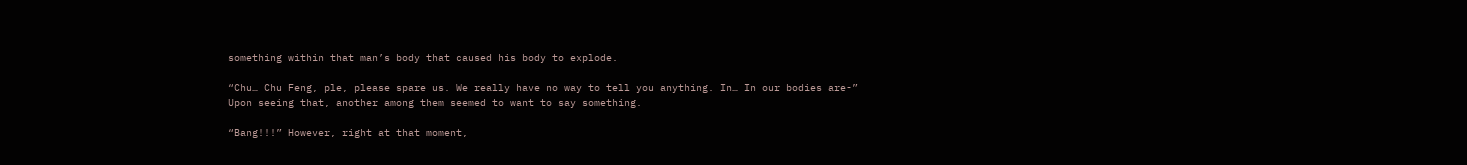something within that man’s body that caused his body to explode.

“Chu… Chu Feng, ple, please spare us. We really have no way to tell you anything. In… In our bodies are-” Upon seeing that, another among them seemed to want to say something.

“Bang!!!” However, right at that moment,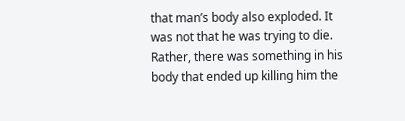that man’s body also exploded. It was not that he was trying to die. Rather, there was something in his body that ended up killing him the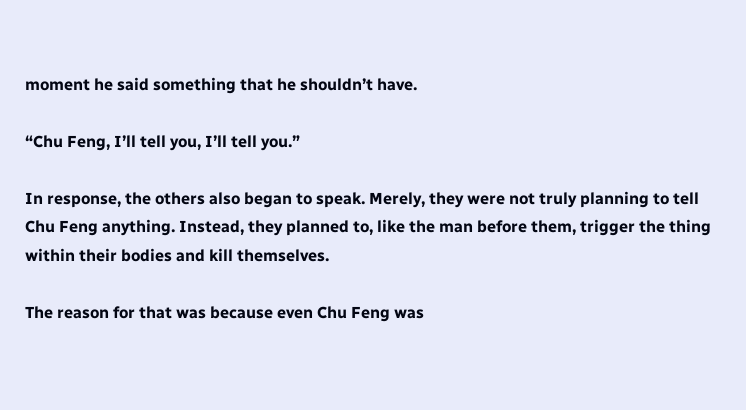moment he said something that he shouldn’t have.

“Chu Feng, I’ll tell you, I’ll tell you.”

In response, the others also began to speak. Merely, they were not truly planning to tell Chu Feng anything. Instead, they planned to, like the man before them, trigger the thing within their bodies and kill themselves.

The reason for that was because even Chu Feng was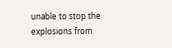unable to stop the explosions from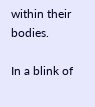within their bodies.

In a blink of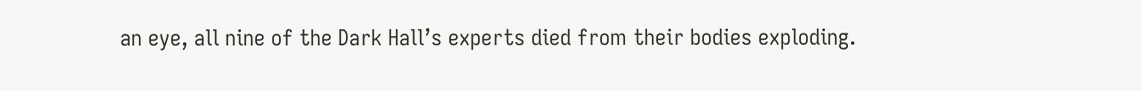an eye, all nine of the Dark Hall’s experts died from their bodies exploding.